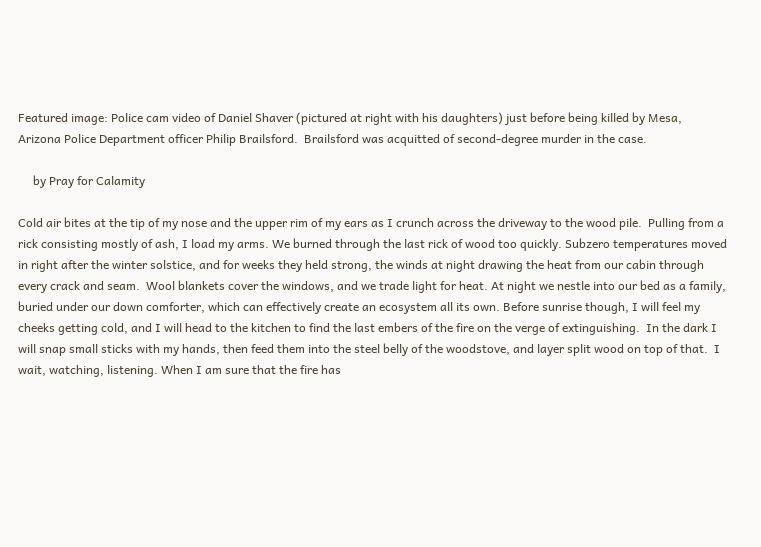Featured image: Police cam video of Daniel Shaver (pictured at right with his daughters) just before being killed by Mesa, Arizona Police Department officer Philip Brailsford.  Brailsford was acquitted of second-degree murder in the case.

     by Pray for Calamity

Cold air bites at the tip of my nose and the upper rim of my ears as I crunch across the driveway to the wood pile.  Pulling from a rick consisting mostly of ash, I load my arms. We burned through the last rick of wood too quickly. Subzero temperatures moved in right after the winter solstice, and for weeks they held strong, the winds at night drawing the heat from our cabin through every crack and seam.  Wool blankets cover the windows, and we trade light for heat. At night we nestle into our bed as a family, buried under our down comforter, which can effectively create an ecosystem all its own. Before sunrise though, I will feel my cheeks getting cold, and I will head to the kitchen to find the last embers of the fire on the verge of extinguishing.  In the dark I will snap small sticks with my hands, then feed them into the steel belly of the woodstove, and layer split wood on top of that.  I wait, watching, listening. When I am sure that the fire has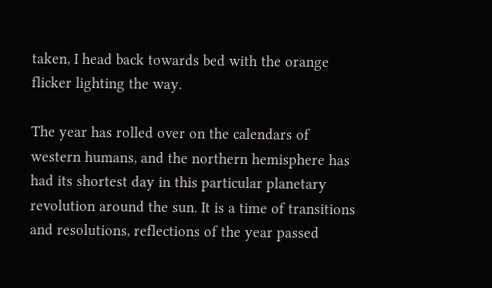taken, I head back towards bed with the orange flicker lighting the way.

The year has rolled over on the calendars of western humans, and the northern hemisphere has had its shortest day in this particular planetary revolution around the sun. It is a time of transitions and resolutions, reflections of the year passed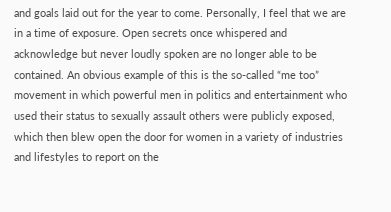and goals laid out for the year to come. Personally, I feel that we are in a time of exposure. Open secrets once whispered and acknowledge but never loudly spoken are no longer able to be contained. An obvious example of this is the so-called “me too” movement in which powerful men in politics and entertainment who used their status to sexually assault others were publicly exposed, which then blew open the door for women in a variety of industries and lifestyles to report on the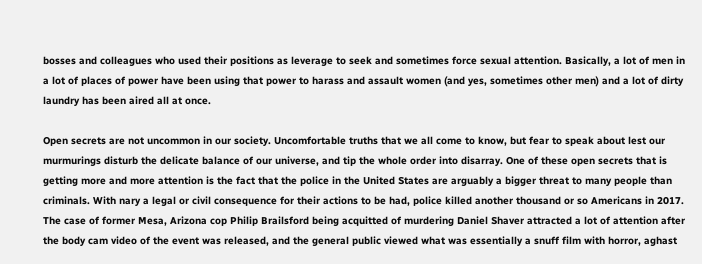bosses and colleagues who used their positions as leverage to seek and sometimes force sexual attention. Basically, a lot of men in a lot of places of power have been using that power to harass and assault women (and yes, sometimes other men) and a lot of dirty laundry has been aired all at once.

Open secrets are not uncommon in our society. Uncomfortable truths that we all come to know, but fear to speak about lest our murmurings disturb the delicate balance of our universe, and tip the whole order into disarray. One of these open secrets that is getting more and more attention is the fact that the police in the United States are arguably a bigger threat to many people than criminals. With nary a legal or civil consequence for their actions to be had, police killed another thousand or so Americans in 2017.   The case of former Mesa, Arizona cop Philip Brailsford being acquitted of murdering Daniel Shaver attracted a lot of attention after the body cam video of the event was released, and the general public viewed what was essentially a snuff film with horror, aghast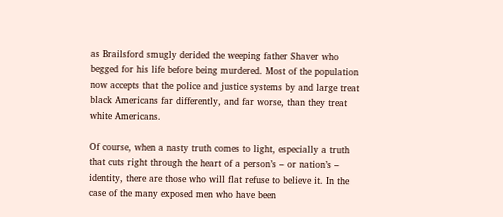as Brailsford smugly derided the weeping father Shaver who begged for his life before being murdered. Most of the population now accepts that the police and justice systems by and large treat black Americans far differently, and far worse, than they treat white Americans.

Of course, when a nasty truth comes to light, especially a truth that cuts right through the heart of a person’s – or nation’s – identity, there are those who will flat refuse to believe it. In the case of the many exposed men who have been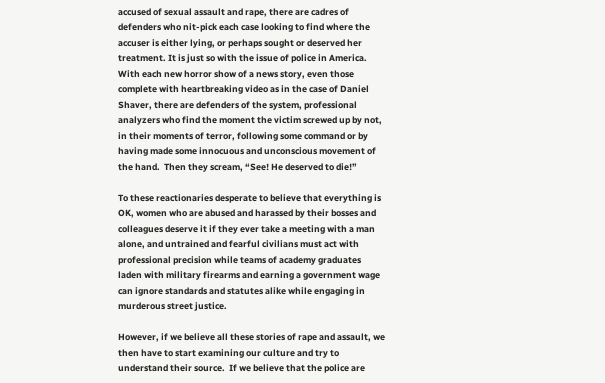accused of sexual assault and rape, there are cadres of defenders who nit-pick each case looking to find where the accuser is either lying, or perhaps sought or deserved her treatment. It is just so with the issue of police in America. With each new horror show of a news story, even those complete with heartbreaking video as in the case of Daniel Shaver, there are defenders of the system, professional analyzers who find the moment the victim screwed up by not, in their moments of terror, following some command or by having made some innocuous and unconscious movement of the hand.  Then they scream, “See! He deserved to die!”

To these reactionaries desperate to believe that everything is OK, women who are abused and harassed by their bosses and colleagues deserve it if they ever take a meeting with a man alone, and untrained and fearful civilians must act with professional precision while teams of academy graduates laden with military firearms and earning a government wage can ignore standards and statutes alike while engaging in murderous street justice.

However, if we believe all these stories of rape and assault, we then have to start examining our culture and try to understand their source.  If we believe that the police are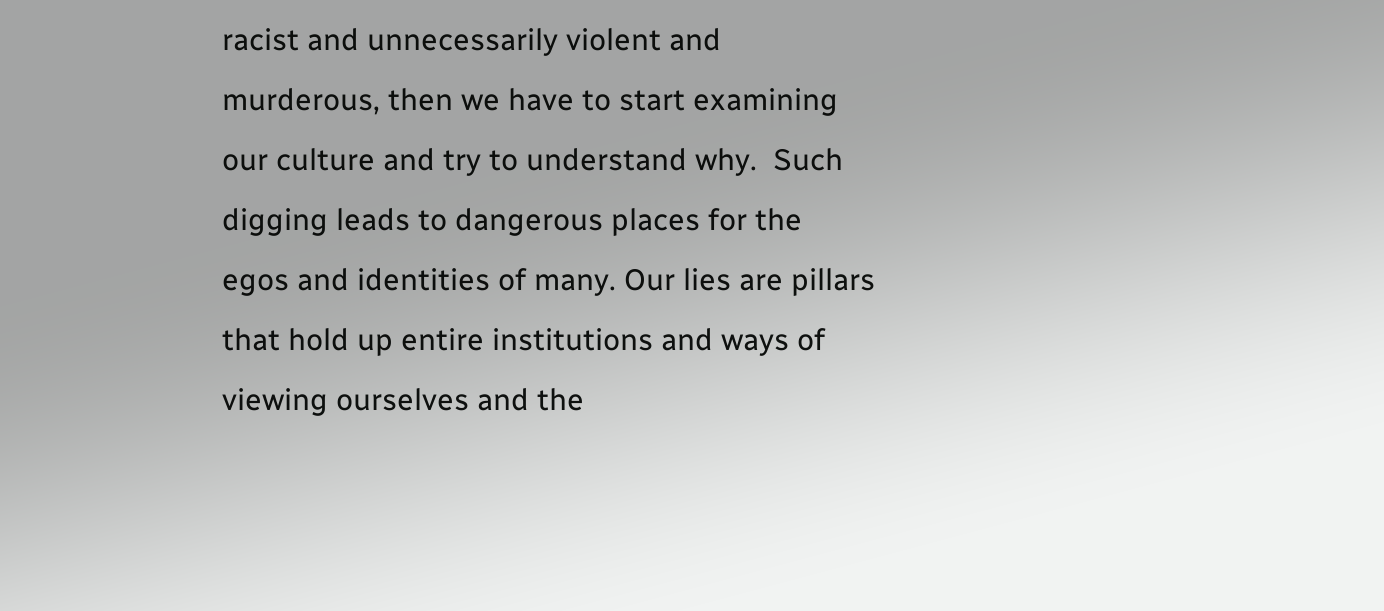racist and unnecessarily violent and murderous, then we have to start examining our culture and try to understand why.  Such digging leads to dangerous places for the egos and identities of many. Our lies are pillars that hold up entire institutions and ways of viewing ourselves and the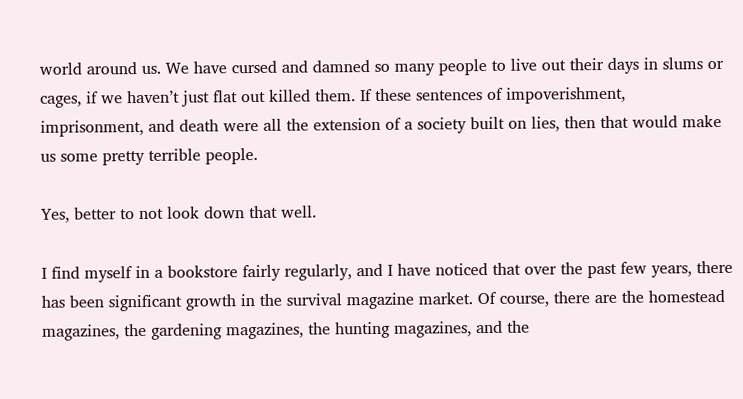world around us. We have cursed and damned so many people to live out their days in slums or cages, if we haven’t just flat out killed them. If these sentences of impoverishment, imprisonment, and death were all the extension of a society built on lies, then that would make us some pretty terrible people.

Yes, better to not look down that well.

I find myself in a bookstore fairly regularly, and I have noticed that over the past few years, there has been significant growth in the survival magazine market. Of course, there are the homestead magazines, the gardening magazines, the hunting magazines, and the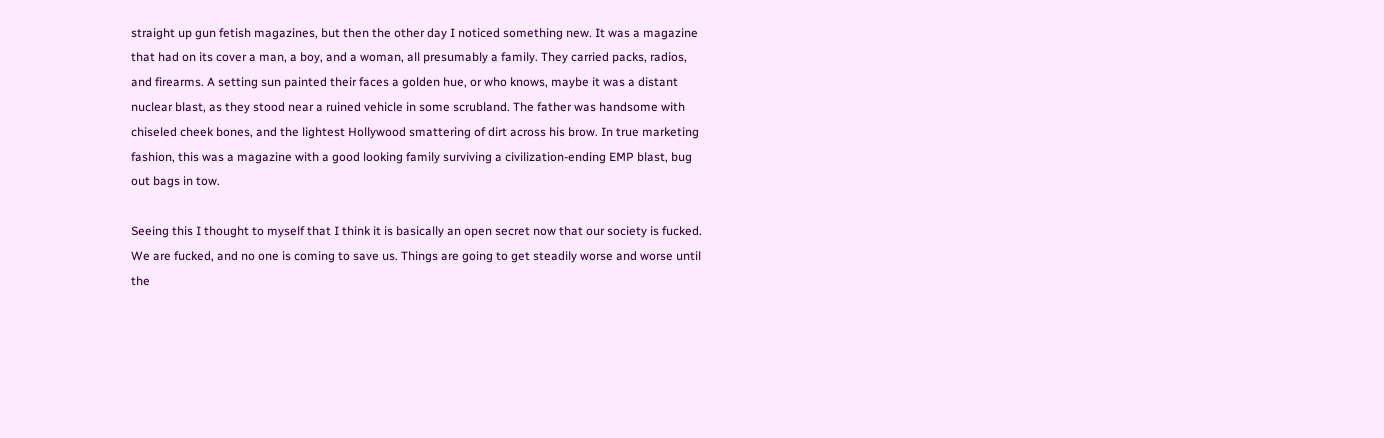straight up gun fetish magazines, but then the other day I noticed something new. It was a magazine that had on its cover a man, a boy, and a woman, all presumably a family. They carried packs, radios, and firearms. A setting sun painted their faces a golden hue, or who knows, maybe it was a distant nuclear blast, as they stood near a ruined vehicle in some scrubland. The father was handsome with chiseled cheek bones, and the lightest Hollywood smattering of dirt across his brow. In true marketing fashion, this was a magazine with a good looking family surviving a civilization-ending EMP blast, bug out bags in tow.

Seeing this I thought to myself that I think it is basically an open secret now that our society is fucked. We are fucked, and no one is coming to save us. Things are going to get steadily worse and worse until the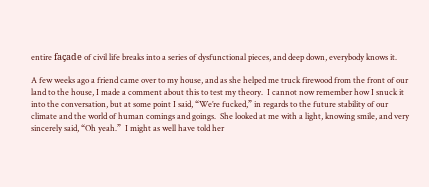entire façade of civil life breaks into a series of dysfunctional pieces, and deep down, everybody knows it.

A few weeks ago a friend came over to my house, and as she helped me truck firewood from the front of our land to the house, I made a comment about this to test my theory.  I cannot now remember how I snuck it into the conversation, but at some point I said, “We’re fucked,” in regards to the future stability of our climate and the world of human comings and goings.  She looked at me with a light, knowing smile, and very sincerely said, “Oh yeah.”  I might as well have told her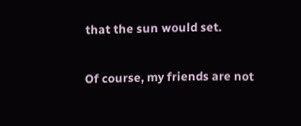that the sun would set.

Of course, my friends are not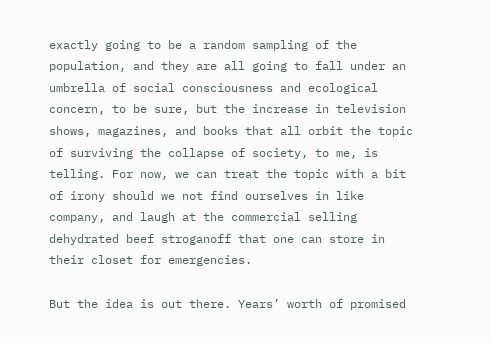exactly going to be a random sampling of the population, and they are all going to fall under an umbrella of social consciousness and ecological concern, to be sure, but the increase in television shows, magazines, and books that all orbit the topic of surviving the collapse of society, to me, is telling. For now, we can treat the topic with a bit of irony should we not find ourselves in like company, and laugh at the commercial selling dehydrated beef stroganoff that one can store in their closet for emergencies.

But the idea is out there. Years’ worth of promised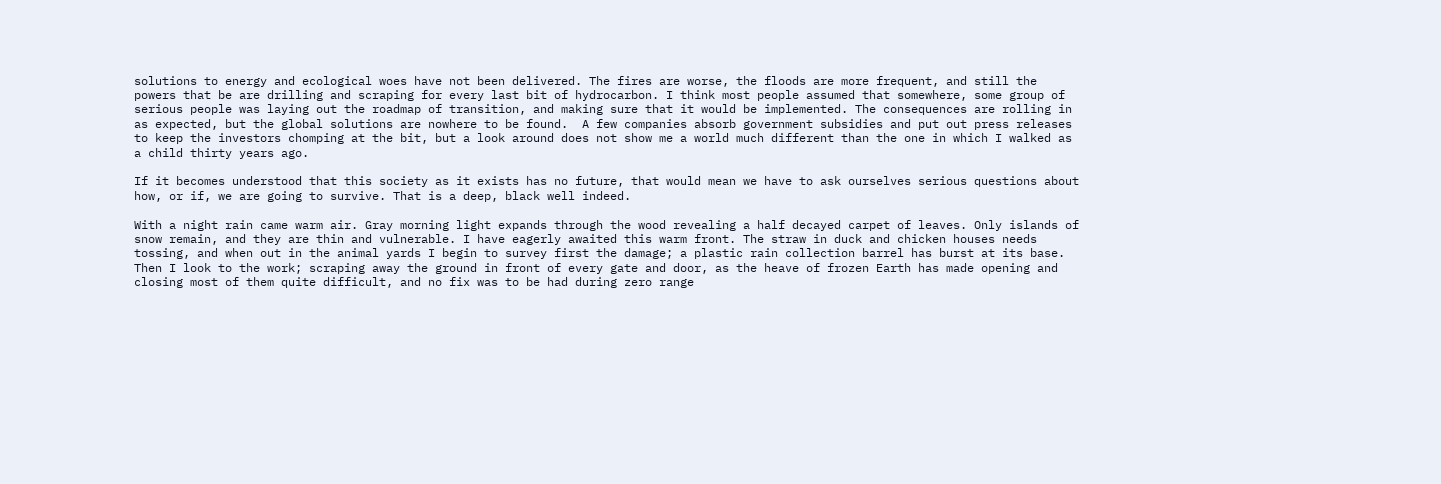solutions to energy and ecological woes have not been delivered. The fires are worse, the floods are more frequent, and still the powers that be are drilling and scraping for every last bit of hydrocarbon. I think most people assumed that somewhere, some group of serious people was laying out the roadmap of transition, and making sure that it would be implemented. The consequences are rolling in as expected, but the global solutions are nowhere to be found.  A few companies absorb government subsidies and put out press releases to keep the investors chomping at the bit, but a look around does not show me a world much different than the one in which I walked as a child thirty years ago.

If it becomes understood that this society as it exists has no future, that would mean we have to ask ourselves serious questions about how, or if, we are going to survive. That is a deep, black well indeed.

With a night rain came warm air. Gray morning light expands through the wood revealing a half decayed carpet of leaves. Only islands of snow remain, and they are thin and vulnerable. I have eagerly awaited this warm front. The straw in duck and chicken houses needs tossing, and when out in the animal yards I begin to survey first the damage; a plastic rain collection barrel has burst at its base.   Then I look to the work; scraping away the ground in front of every gate and door, as the heave of frozen Earth has made opening and closing most of them quite difficult, and no fix was to be had during zero range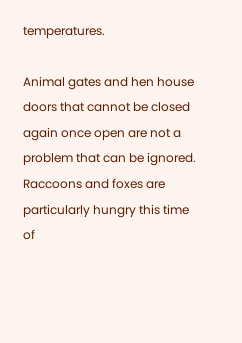temperatures.

Animal gates and hen house doors that cannot be closed again once open are not a problem that can be ignored. Raccoons and foxes are particularly hungry this time of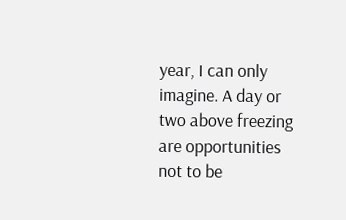year, I can only imagine. A day or two above freezing are opportunities not to be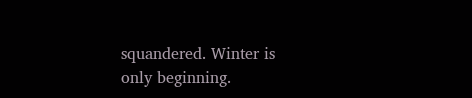squandered. Winter is only beginning.